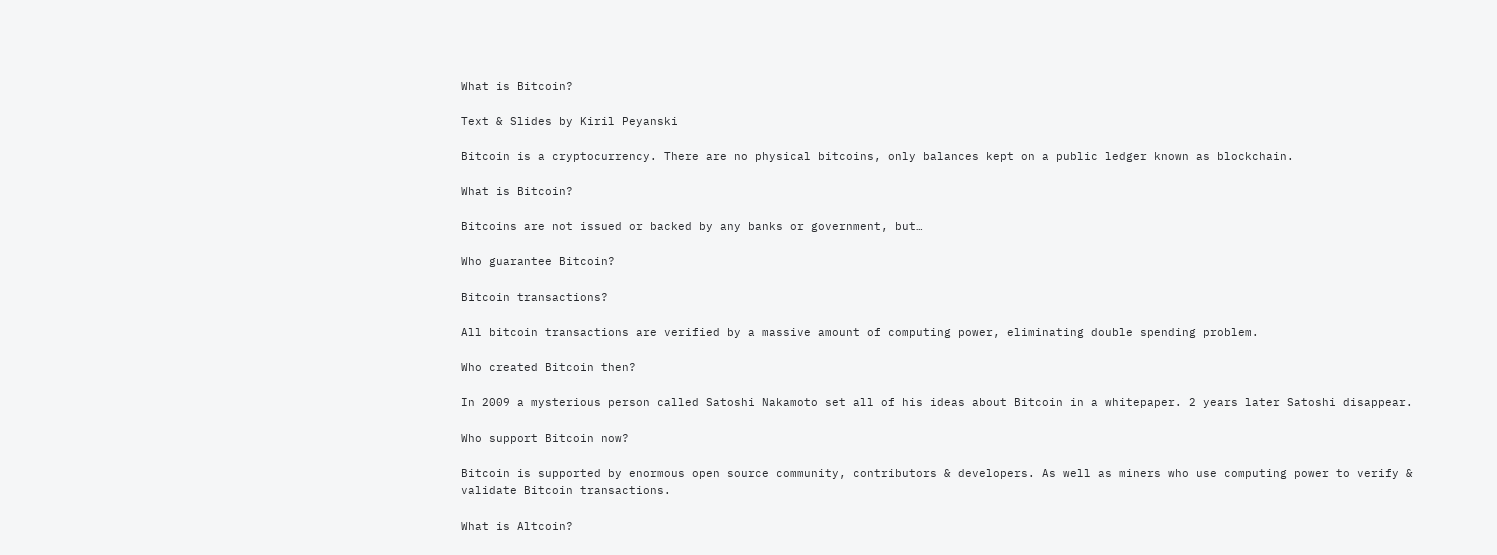What is Bitcoin?

Text & Slides by Kiril Peyanski

Bitcoin is a cryptocurrency. There are no physical bitcoins, only balances kept on a public ledger known as blockchain.

What is Bitcoin?

Bitcoins are not issued or backed by any banks or government, but…

Who guarantee Bitcoin?

Bitcoin transactions?

All bitcoin transactions are verified by a massive amount of computing power, eliminating double spending problem.

Who created Bitcoin then?

In 2009 a mysterious person called Satoshi Nakamoto set all of his ideas about Bitcoin in a whitepaper. 2 years later Satoshi disappear.

Who support Bitcoin now?

Bitcoin is supported by enormous open source community, contributors & developers. As well as miners who use computing power to verify & validate Bitcoin transactions.

What is Altcoin?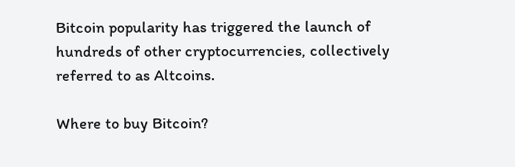Bitcoin popularity has triggered the launch of hundreds of other cryptocurrencies, collectively referred to as Altcoins.

Where to buy Bitcoin?